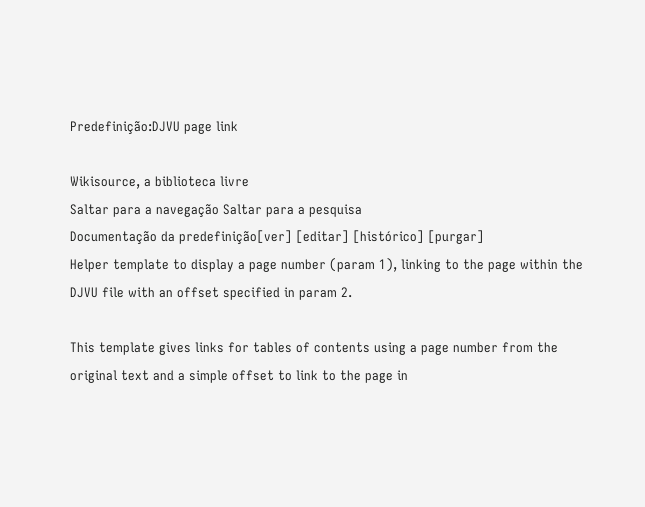Predefinição:DJVU page link

Wikisource, a biblioteca livre
Saltar para a navegação Saltar para a pesquisa
Documentação da predefinição[ver] [editar] [histórico] [purgar]
Helper template to display a page number (param 1), linking to the page within the DJVU file with an offset specified in param 2.

This template gives links for tables of contents using a page number from the original text and a simple offset to link to the page in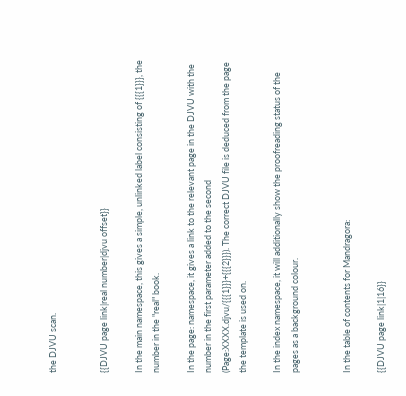the DJVU scan.


{{DJVU page link|real number|djvu offset}}

In the main namespace, this gives a simple, unlinked label consisting of {{{1}}}, the number in the "real" book.

In the page: namespace, it gives a link to the relevant page in the DJVU with the number in the first parameter added to the second (Page:XXXX.djvu/{{{1}}}+{{{2}}}). The correct DJVU file is deduced from the page the template is used on.

In the index namespace, it will additionally show the proofreading status of the pages as a background colour.


In the table of contents for Mandragora:

{{DJVU page link|1|16}}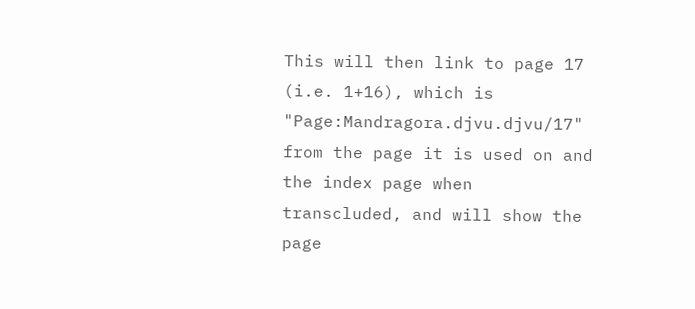This will then link to page 17 (i.e. 1+16), which is "Page:Mandragora.djvu.djvu/17" from the page it is used on and the index page when transcluded, and will show the page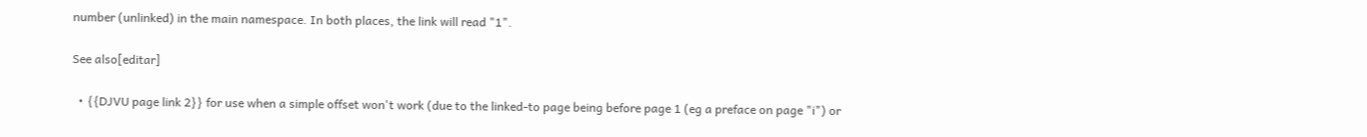number (unlinked) in the main namespace. In both places, the link will read "1".

See also[editar]

  • {{DJVU page link 2}} for use when a simple offset won't work (due to the linked-to page being before page 1 (eg a preface on page "i") or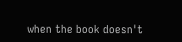when the book doesn't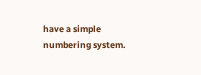have a simple numbering system.